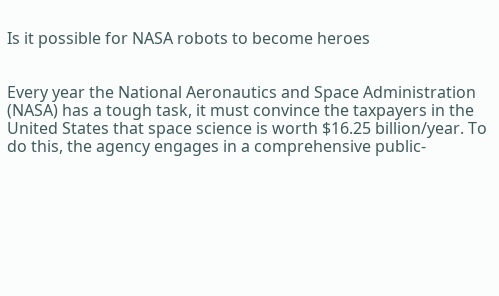Is it possible for NASA robots to become heroes


Every year the National Aeronautics and Space Administration (NASA) has a tough task, it must convince the taxpayers in the United States that space science is worth $16.25 billion/year. To do this, the agency engages in a comprehensive public-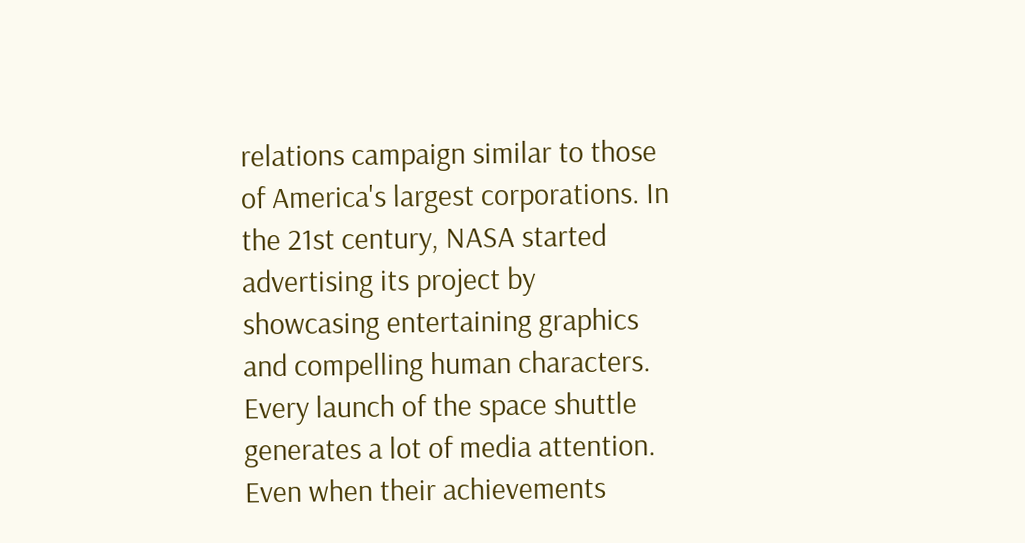relations campaign similar to those of America's largest corporations. In the 21st century, NASA started advertising its project by showcasing entertaining graphics and compelling human characters. Every launch of the space shuttle generates a lot of media attention. Even when their achievements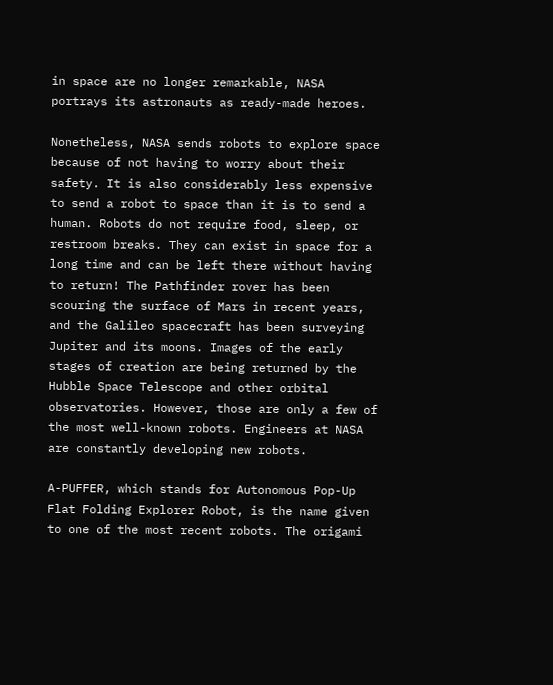in space are no longer remarkable, NASA portrays its astronauts as ready-made heroes.

Nonetheless, NASA sends robots to explore space because of not having to worry about their safety. It is also considerably less expensive to send a robot to space than it is to send a human. Robots do not require food, sleep, or restroom breaks. They can exist in space for a long time and can be left there without having to return! The Pathfinder rover has been scouring the surface of Mars in recent years, and the Galileo spacecraft has been surveying Jupiter and its moons. Images of the early stages of creation are being returned by the Hubble Space Telescope and other orbital observatories. However, those are only a few of the most well-known robots. Engineers at NASA are constantly developing new robots.

A-PUFFER, which stands for Autonomous Pop-Up Flat Folding Explorer Robot, is the name given to one of the most recent robots. The origami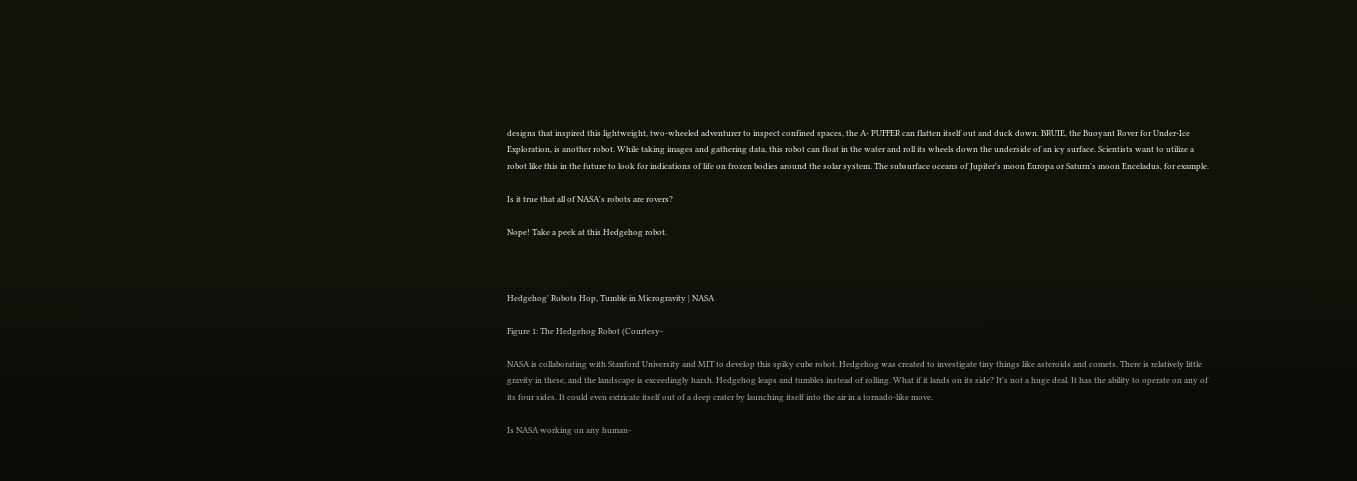designs that inspired this lightweight, two-wheeled adventurer to inspect confined spaces, the A- PUFFER can flatten itself out and duck down. BRUIE, the Buoyant Rover for Under-Ice Exploration, is another robot. While taking images and gathering data, this robot can float in the water and roll its wheels down the underside of an icy surface. Scientists want to utilize a robot like this in the future to look for indications of life on frozen bodies around the solar system. The subsurface oceans of Jupiter's moon Europa or Saturn's moon Enceladus, for example.

Is it true that all of NASA's robots are rovers?

Nope! Take a peek at this Hedgehog robot.



Hedgehog' Robots Hop, Tumble in Microgravity | NASA

Figure 1: The Hedgehog Robot (Courtesy-

NASA is collaborating with Stanford University and MIT to develop this spiky cube robot. Hedgehog was created to investigate tiny things like asteroids and comets. There is relatively little gravity in these, and the landscape is exceedingly harsh. Hedgehog leaps and tumbles instead of rolling. What if it lands on its side? It's not a huge deal. It has the ability to operate on any of its four sides. It could even extricate itself out of a deep crater by launching itself into the air in a tornado-like move.

Is NASA working on any human-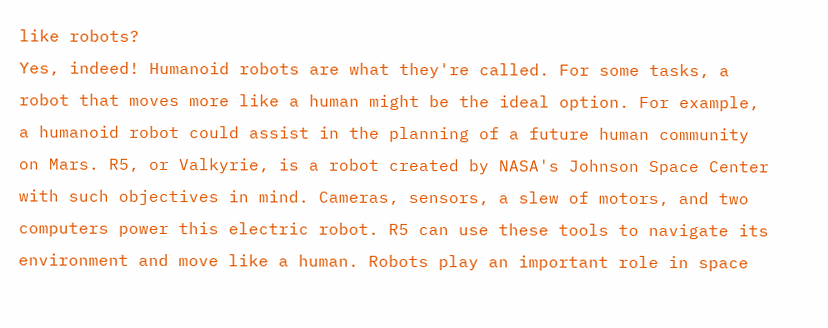like robots?
Yes, indeed! Humanoid robots are what they're called. For some tasks, a robot that moves more like a human might be the ideal option. For example, a humanoid robot could assist in the planning of a future human community on Mars. R5, or Valkyrie, is a robot created by NASA's Johnson Space Center with such objectives in mind. Cameras, sensors, a slew of motors, and two computers power this electric robot. R5 can use these tools to navigate its environment and move like a human. Robots play an important role in space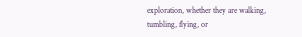exploration, whether they are walking, tumbling, flying, or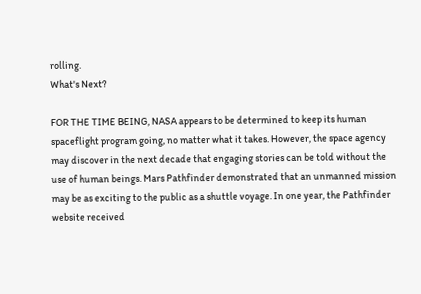rolling.
What's Next?

FOR THE TIME BEING, NASA appears to be determined to keep its human spaceflight program going, no matter what it takes. However, the space agency may discover in the next decade that engaging stories can be told without the use of human beings. Mars Pathfinder demonstrated that an unmanned mission may be as exciting to the public as a shuttle voyage. In one year, the Pathfinder website received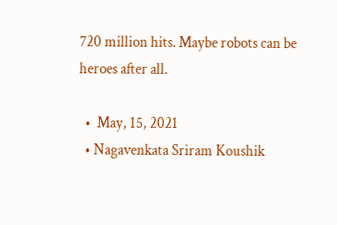720 million hits. Maybe robots can be heroes after all.

  •  May, 15, 2021
  • Nagavenkata Sriram Koushik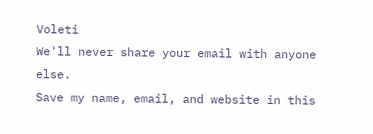Voleti
We'll never share your email with anyone else.
Save my name, email, and website in this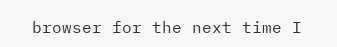browser for the next time I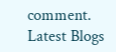comment.
Latest Blogs